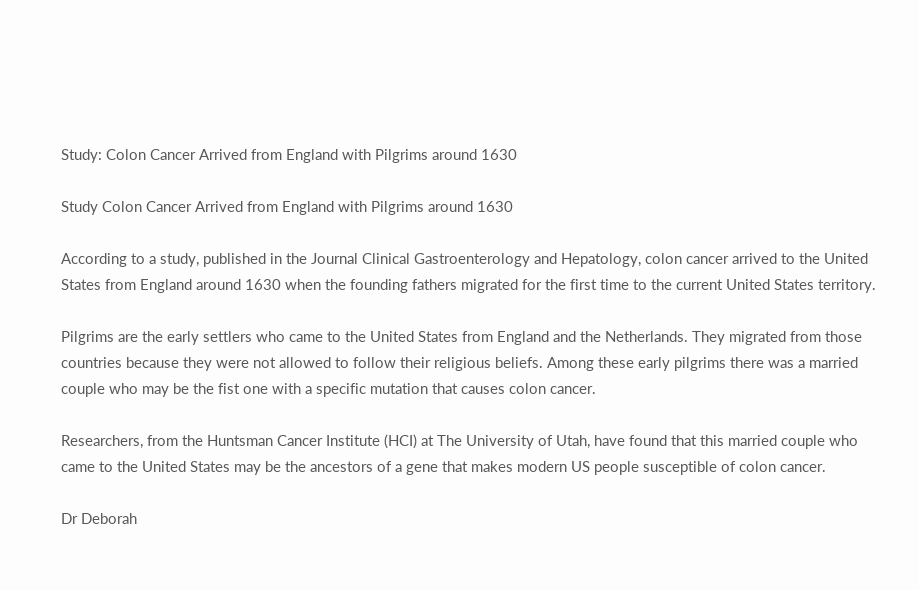Study: Colon Cancer Arrived from England with Pilgrims around 1630

Study Colon Cancer Arrived from England with Pilgrims around 1630

According to a study, published in the Journal Clinical Gastroenterology and Hepatology, colon cancer arrived to the United States from England around 1630 when the founding fathers migrated for the first time to the current United States territory.

Pilgrims are the early settlers who came to the United States from England and the Netherlands. They migrated from those countries because they were not allowed to follow their religious beliefs. Among these early pilgrims there was a married couple who may be the fist one with a specific mutation that causes colon cancer.

Researchers, from the Huntsman Cancer Institute (HCI) at The University of Utah, have found that this married couple who came to the United States may be the ancestors of a gene that makes modern US people susceptible of colon cancer.

Dr Deborah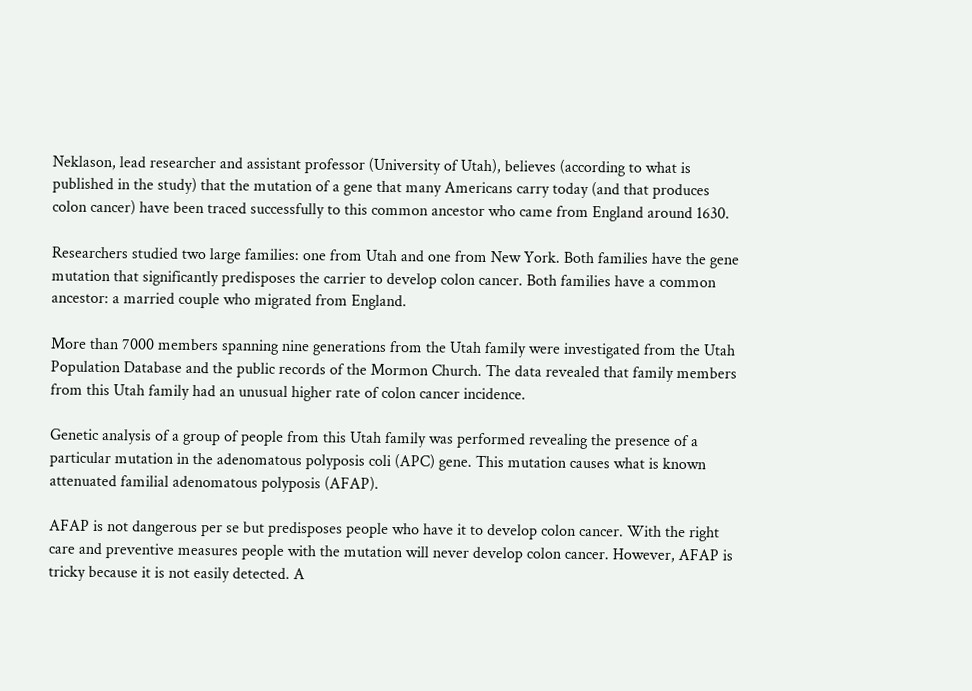Neklason, lead researcher and assistant professor (University of Utah), believes (according to what is published in the study) that the mutation of a gene that many Americans carry today (and that produces colon cancer) have been traced successfully to this common ancestor who came from England around 1630.

Researchers studied two large families: one from Utah and one from New York. Both families have the gene mutation that significantly predisposes the carrier to develop colon cancer. Both families have a common ancestor: a married couple who migrated from England.

More than 7000 members spanning nine generations from the Utah family were investigated from the Utah Population Database and the public records of the Mormon Church. The data revealed that family members from this Utah family had an unusual higher rate of colon cancer incidence.

Genetic analysis of a group of people from this Utah family was performed revealing the presence of a particular mutation in the adenomatous polyposis coli (APC) gene. This mutation causes what is known attenuated familial adenomatous polyposis (AFAP).

AFAP is not dangerous per se but predisposes people who have it to develop colon cancer. With the right care and preventive measures people with the mutation will never develop colon cancer. However, AFAP is tricky because it is not easily detected. A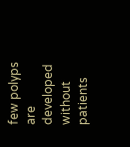few polyps are developed without patients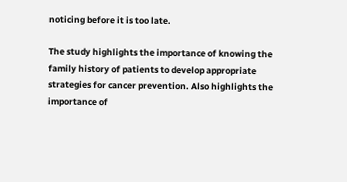noticing before it is too late.

The study highlights the importance of knowing the family history of patients to develop appropriate strategies for cancer prevention. Also highlights the importance of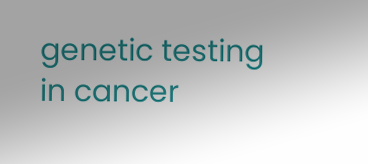genetic testing in cancer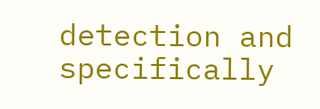detection and specifically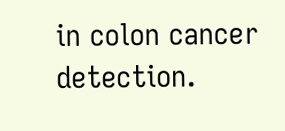in colon cancer detection.